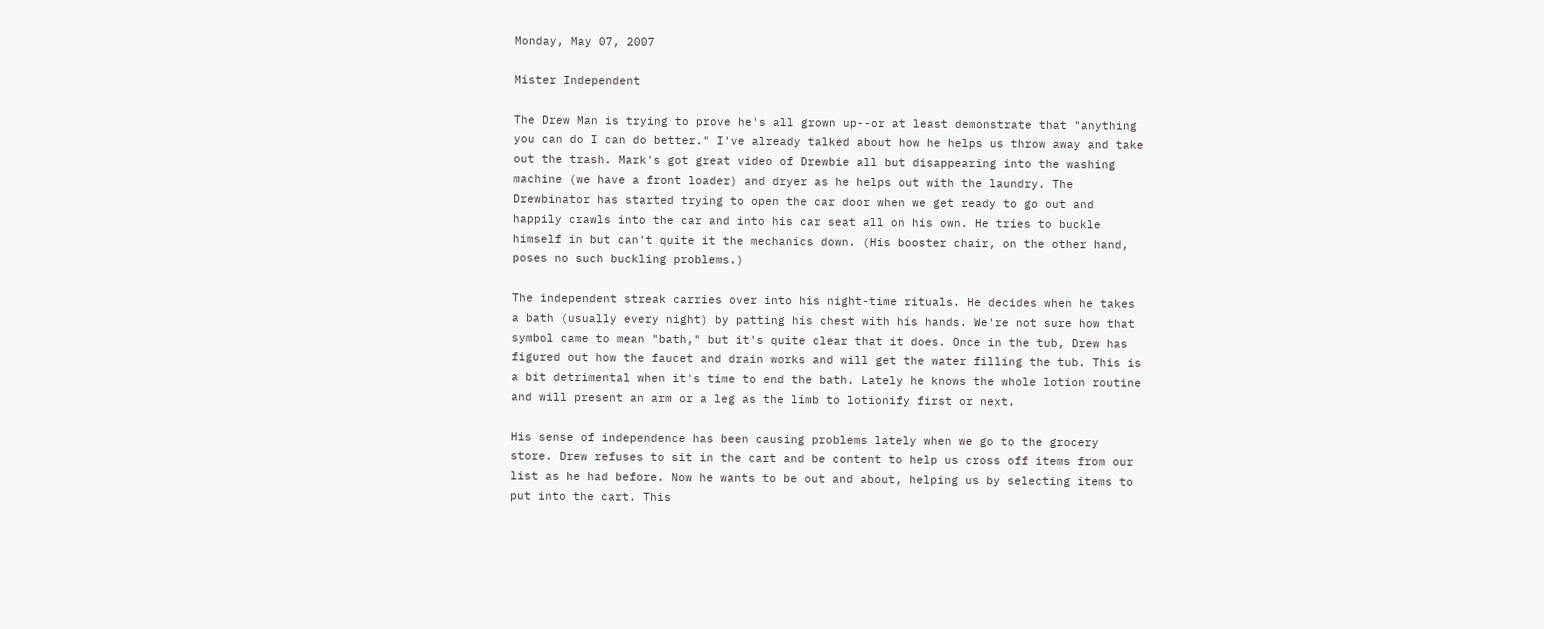Monday, May 07, 2007

Mister Independent

The Drew Man is trying to prove he's all grown up--or at least demonstrate that "anything you can do I can do better." I've already talked about how he helps us throw away and take out the trash. Mark's got great video of Drewbie all but disappearing into the washing machine (we have a front loader) and dryer as he helps out with the laundry. The Drewbinator has started trying to open the car door when we get ready to go out and happily crawls into the car and into his car seat all on his own. He tries to buckle himself in but can't quite it the mechanics down. (His booster chair, on the other hand, poses no such buckling problems.)

The independent streak carries over into his night-time rituals. He decides when he takes a bath (usually every night) by patting his chest with his hands. We're not sure how that symbol came to mean "bath," but it's quite clear that it does. Once in the tub, Drew has figured out how the faucet and drain works and will get the water filling the tub. This is a bit detrimental when it's time to end the bath. Lately he knows the whole lotion routine and will present an arm or a leg as the limb to lotionify first or next.

His sense of independence has been causing problems lately when we go to the grocery store. Drew refuses to sit in the cart and be content to help us cross off items from our list as he had before. Now he wants to be out and about, helping us by selecting items to put into the cart. This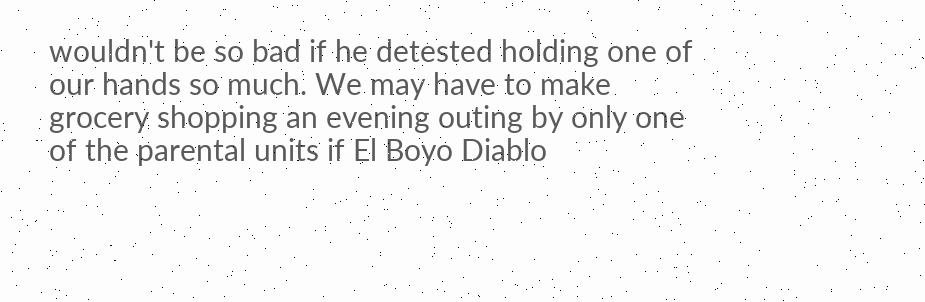wouldn't be so bad if he detested holding one of our hands so much. We may have to make grocery shopping an evening outing by only one of the parental units if El Boyo Diablo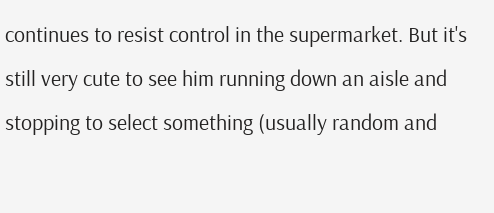continues to resist control in the supermarket. But it's still very cute to see him running down an aisle and stopping to select something (usually random and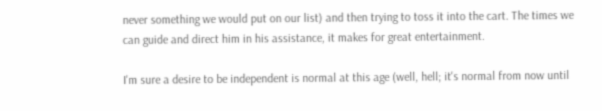never something we would put on our list) and then trying to toss it into the cart. The times we can guide and direct him in his assistance, it makes for great entertainment.

I'm sure a desire to be independent is normal at this age (well, hell; it's normal from now until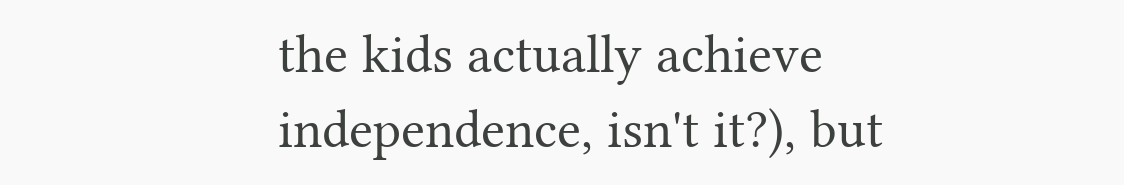the kids actually achieve independence, isn't it?), but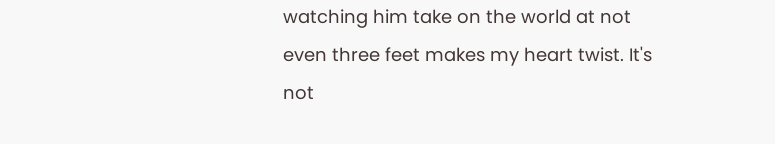watching him take on the world at not even three feet makes my heart twist. It's not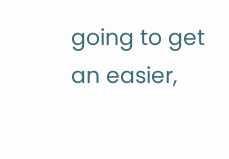going to get an easier,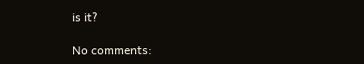is it?

No comments: